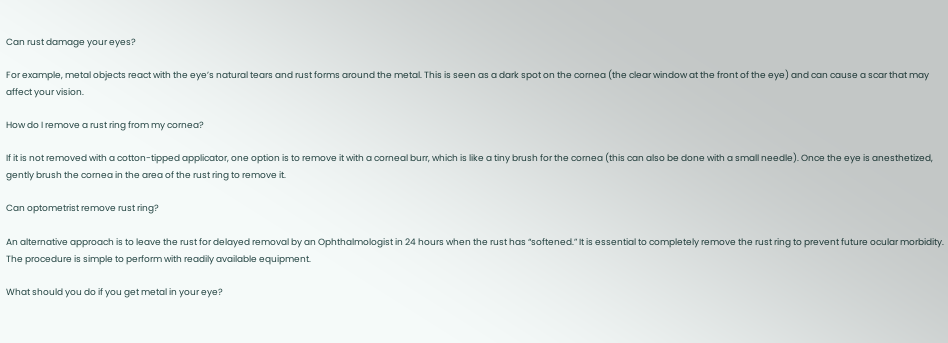Can rust damage your eyes?

For example, metal objects react with the eye’s natural tears and rust forms around the metal. This is seen as a dark spot on the cornea (the clear window at the front of the eye) and can cause a scar that may affect your vision.

How do I remove a rust ring from my cornea?

If it is not removed with a cotton-tipped applicator, one option is to remove it with a corneal burr, which is like a tiny brush for the cornea (this can also be done with a small needle). Once the eye is anesthetized, gently brush the cornea in the area of the rust ring to remove it.

Can optometrist remove rust ring?

An alternative approach is to leave the rust for delayed removal by an Ophthalmologist in 24 hours when the rust has “softened.” It is essential to completely remove the rust ring to prevent future ocular morbidity. The procedure is simple to perform with readily available equipment.

What should you do if you get metal in your eye?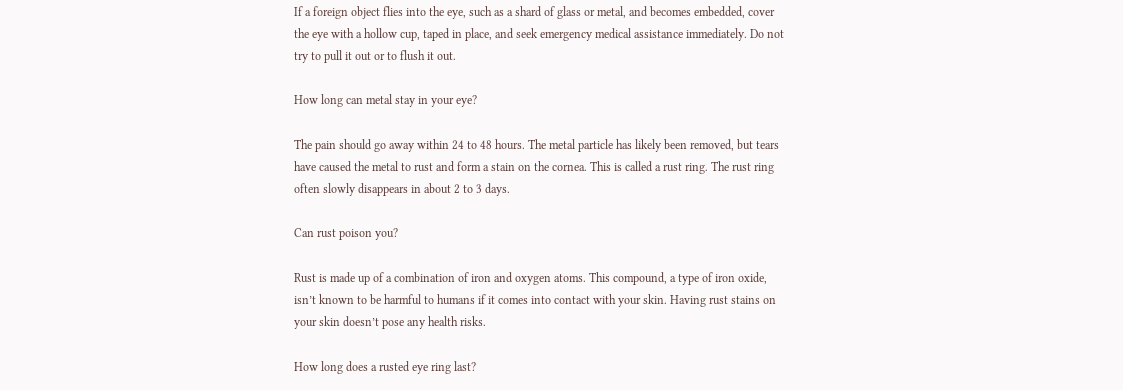If a foreign object flies into the eye, such as a shard of glass or metal, and becomes embedded, cover the eye with a hollow cup, taped in place, and seek emergency medical assistance immediately. Do not try to pull it out or to flush it out.

How long can metal stay in your eye?

The pain should go away within 24 to 48 hours. The metal particle has likely been removed, but tears have caused the metal to rust and form a stain on the cornea. This is called a rust ring. The rust ring often slowly disappears in about 2 to 3 days.

Can rust poison you?

Rust is made up of a combination of iron and oxygen atoms. This compound, a type of iron oxide, isn’t known to be harmful to humans if it comes into contact with your skin. Having rust stains on your skin doesn’t pose any health risks.

How long does a rusted eye ring last?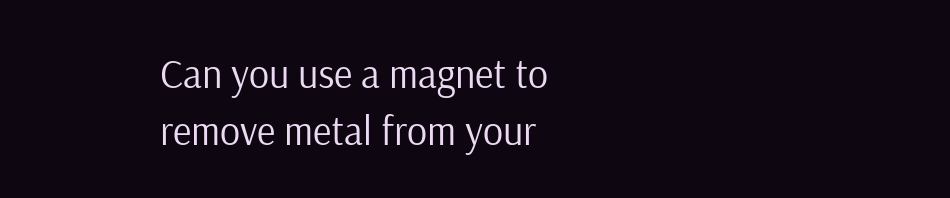Can you use a magnet to remove metal from your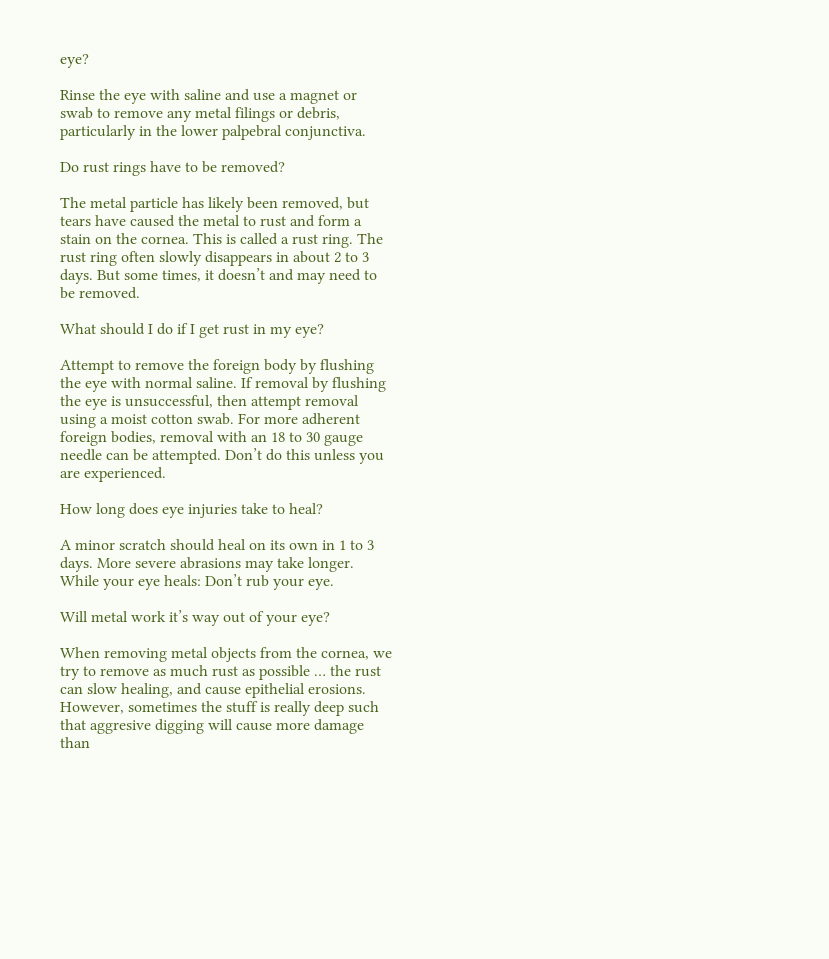eye?

Rinse the eye with saline and use a magnet or swab to remove any metal filings or debris, particularly in the lower palpebral conjunctiva.

Do rust rings have to be removed?

The metal particle has likely been removed, but tears have caused the metal to rust and form a stain on the cornea. This is called a rust ring. The rust ring often slowly disappears in about 2 to 3 days. But some times, it doesn’t and may need to be removed.

What should I do if I get rust in my eye?

Attempt to remove the foreign body by flushing the eye with normal saline. If removal by flushing the eye is unsuccessful, then attempt removal using a moist cotton swab. For more adherent foreign bodies, removal with an 18 to 30 gauge needle can be attempted. Don’t do this unless you are experienced.

How long does eye injuries take to heal?

A minor scratch should heal on its own in 1 to 3 days. More severe abrasions may take longer. While your eye heals: Don’t rub your eye.

Will metal work it’s way out of your eye?

When removing metal objects from the cornea, we try to remove as much rust as possible … the rust can slow healing, and cause epithelial erosions. However, sometimes the stuff is really deep such that aggresive digging will cause more damage than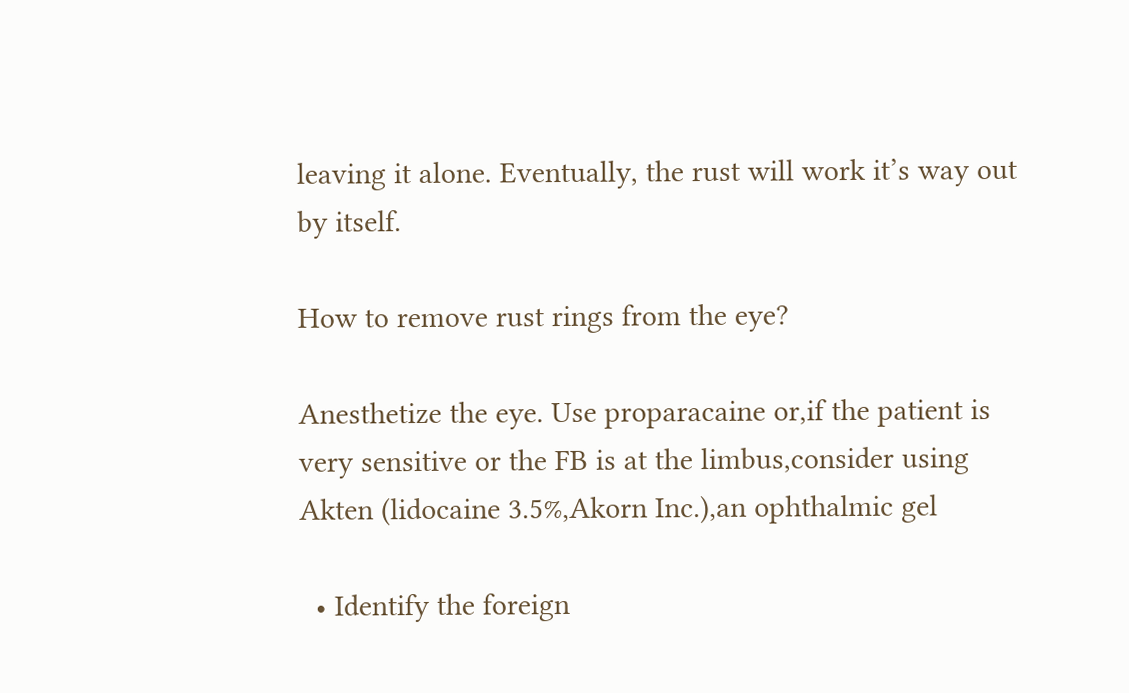leaving it alone. Eventually, the rust will work it’s way out by itself.

How to remove rust rings from the eye?

Anesthetize the eye. Use proparacaine or,if the patient is very sensitive or the FB is at the limbus,consider using Akten (lidocaine 3.5%,Akorn Inc.),an ophthalmic gel

  • Identify the foreign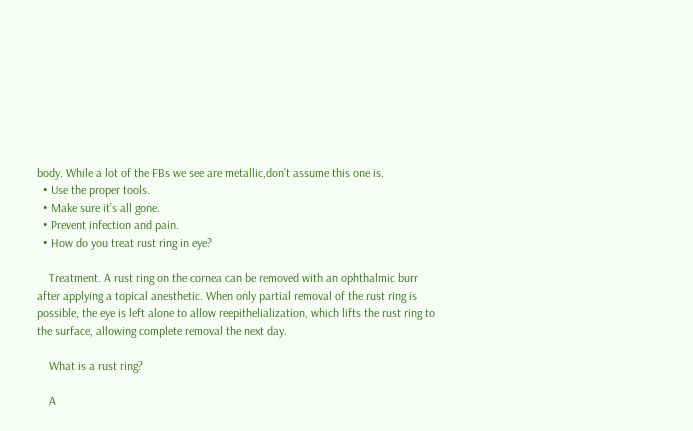body. While a lot of the FBs we see are metallic,don’t assume this one is.
  • Use the proper tools.
  • Make sure it’s all gone.
  • Prevent infection and pain.
  • How do you treat rust ring in eye?

    Treatment. A rust ring on the cornea can be removed with an ophthalmic burr after applying a topical anesthetic. When only partial removal of the rust ring is possible, the eye is left alone to allow reepithelialization, which lifts the rust ring to the surface, allowing complete removal the next day.

    What is a rust ring?

    A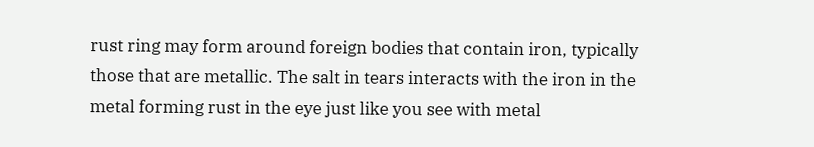rust ring may form around foreign bodies that contain iron, typically those that are metallic. The salt in tears interacts with the iron in the metal forming rust in the eye just like you see with metal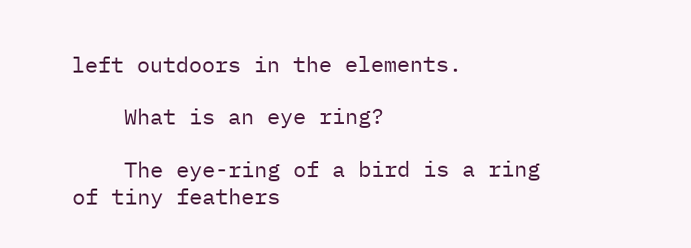left outdoors in the elements.

    What is an eye ring?

    The eye-ring of a bird is a ring of tiny feathers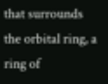that surrounds the orbital ring, a ring of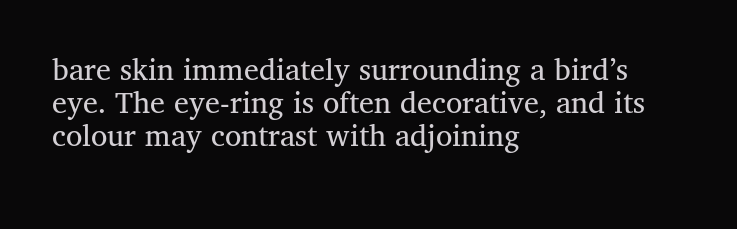bare skin immediately surrounding a bird’s eye. The eye-ring is often decorative, and its colour may contrast with adjoining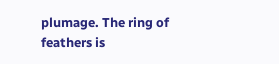plumage. The ring of feathers is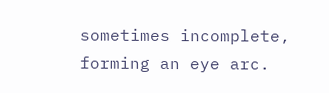sometimes incomplete, forming an eye arc.